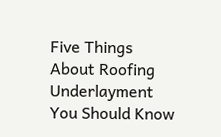Five Things About Roofing Underlayment You Should Know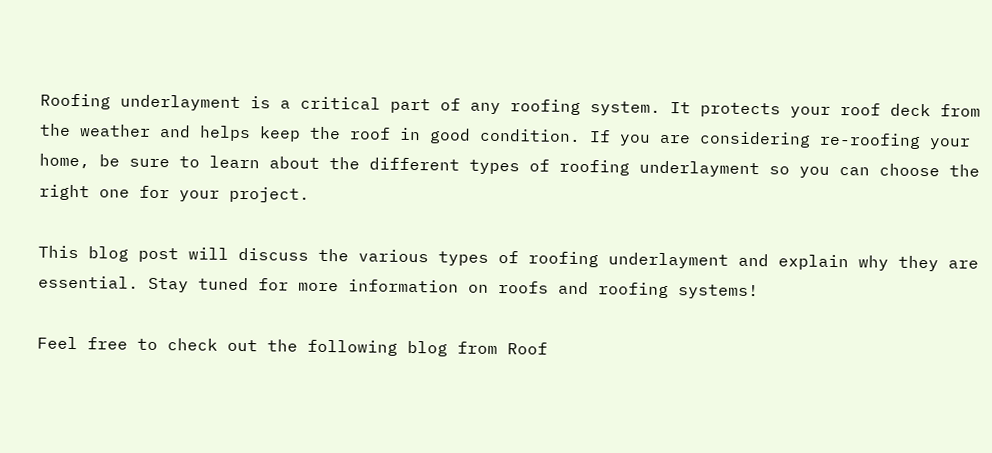Roofing underlayment is a critical part of any roofing system. It protects your roof deck from the weather and helps keep the roof in good condition. If you are considering re-roofing your home, be sure to learn about the different types of roofing underlayment so you can choose the right one for your project.

This blog post will discuss the various types of roofing underlayment and explain why they are essential. Stay tuned for more information on roofs and roofing systems!

Feel free to check out the following blog from Roof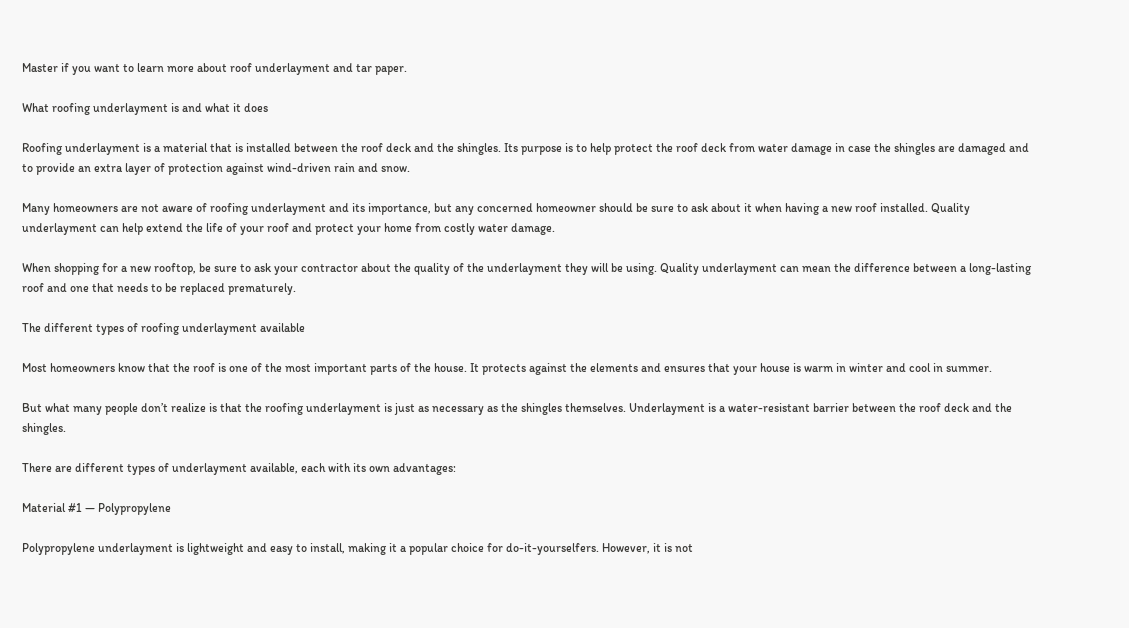Master if you want to learn more about roof underlayment and tar paper.

What roofing underlayment is and what it does

Roofing underlayment is a material that is installed between the roof deck and the shingles. Its purpose is to help protect the roof deck from water damage in case the shingles are damaged and to provide an extra layer of protection against wind-driven rain and snow.

Many homeowners are not aware of roofing underlayment and its importance, but any concerned homeowner should be sure to ask about it when having a new roof installed. Quality underlayment can help extend the life of your roof and protect your home from costly water damage.

When shopping for a new rooftop, be sure to ask your contractor about the quality of the underlayment they will be using. Quality underlayment can mean the difference between a long-lasting roof and one that needs to be replaced prematurely.

The different types of roofing underlayment available

Most homeowners know that the roof is one of the most important parts of the house. It protects against the elements and ensures that your house is warm in winter and cool in summer.

But what many people don’t realize is that the roofing underlayment is just as necessary as the shingles themselves. Underlayment is a water-resistant barrier between the roof deck and the shingles.

There are different types of underlayment available, each with its own advantages:

Material #1 — Polypropylene

Polypropylene underlayment is lightweight and easy to install, making it a popular choice for do-it-yourselfers. However, it is not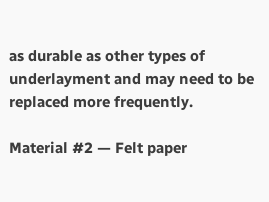as durable as other types of underlayment and may need to be replaced more frequently.

Material #2 — Felt paper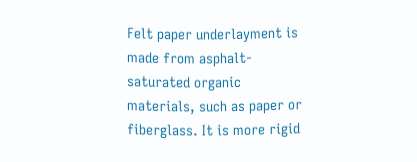Felt paper underlayment is made from asphalt-saturated organic materials, such as paper or fiberglass. It is more rigid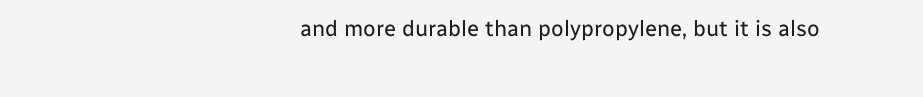and more durable than polypropylene, but it is also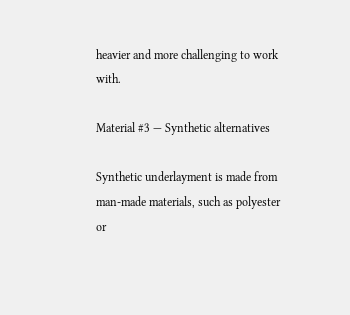heavier and more challenging to work with.

Material #3 — Synthetic alternatives

Synthetic underlayment is made from man-made materials, such as polyester or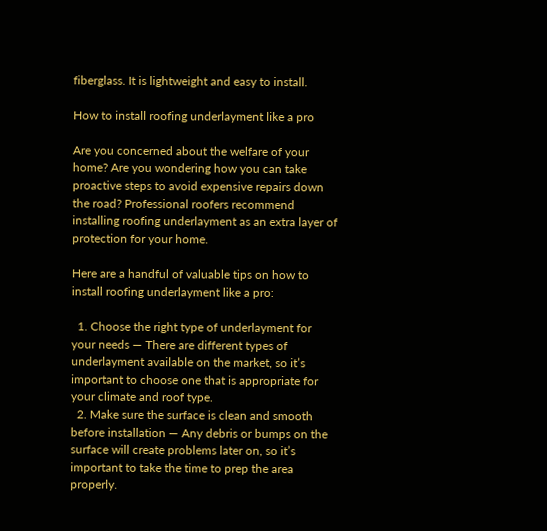fiberglass. It is lightweight and easy to install.

How to install roofing underlayment like a pro

Are you concerned about the welfare of your home? Are you wondering how you can take proactive steps to avoid expensive repairs down the road? Professional roofers recommend installing roofing underlayment as an extra layer of protection for your home.

Here are a handful of valuable tips on how to install roofing underlayment like a pro:

  1. Choose the right type of underlayment for your needs — There are different types of underlayment available on the market, so it’s important to choose one that is appropriate for your climate and roof type.
  2. Make sure the surface is clean and smooth before installation — Any debris or bumps on the surface will create problems later on, so it’s important to take the time to prep the area properly.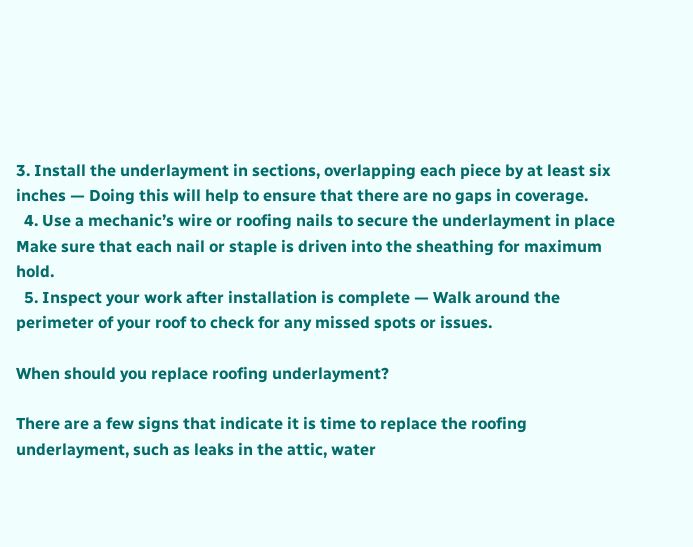3. Install the underlayment in sections, overlapping each piece by at least six inches — Doing this will help to ensure that there are no gaps in coverage.
  4. Use a mechanic’s wire or roofing nails to secure the underlayment in place Make sure that each nail or staple is driven into the sheathing for maximum hold.
  5. Inspect your work after installation is complete — Walk around the perimeter of your roof to check for any missed spots or issues.

When should you replace roofing underlayment?

There are a few signs that indicate it is time to replace the roofing underlayment, such as leaks in the attic, water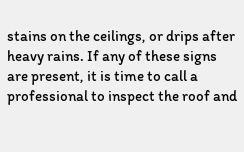stains on the ceilings, or drips after heavy rains. If any of these signs are present, it is time to call a professional to inspect the roof and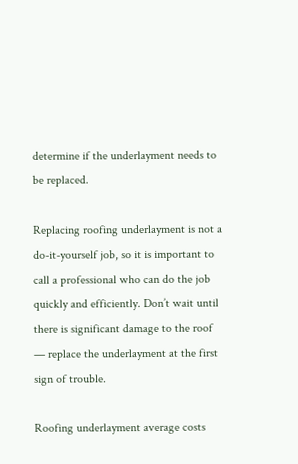determine if the underlayment needs to be replaced.

Replacing roofing underlayment is not a do-it-yourself job, so it is important to call a professional who can do the job quickly and efficiently. Don’t wait until there is significant damage to the roof — replace the underlayment at the first sign of trouble.

Roofing underlayment average costs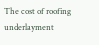The cost of roofing underlayment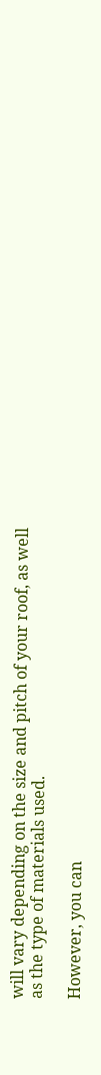will vary depending on the size and pitch of your roof, as well as the type of materials used.

However, you can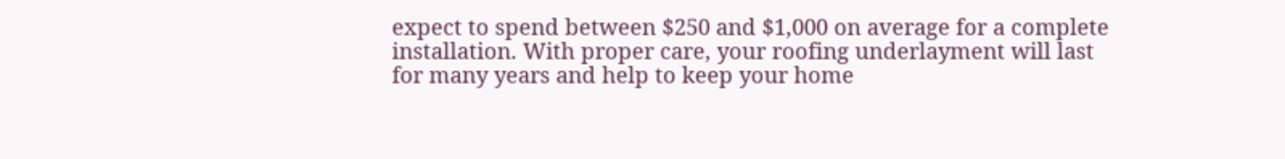expect to spend between $250 and $1,000 on average for a complete installation. With proper care, your roofing underlayment will last for many years and help to keep your home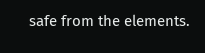safe from the elements.